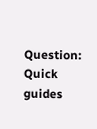Question: Quick guides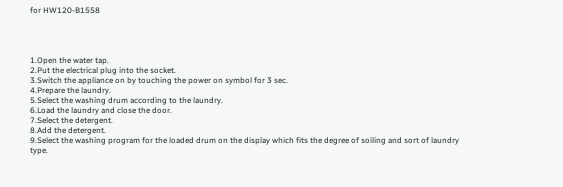for HW120-B1558




1.Open the water tap.
2.Put the electrical plug into the socket.
3.Switch the appliance on by touching the power on symbol for 3 sec.
4.Prepare the laundry.
5.Select the washing drum according to the laundry.
6.Load the laundry and close the door.
7.Select the detergent.
8.Add the detergent.
9.Select the washing program for the loaded drum on the display which fits the degree of soiling and sort of laundry type.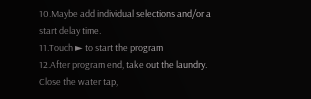10.Maybe add individual selections and/or a start delay time.
11.Touch ► to start the program
12.After program end, take out the laundry. Close the water tap,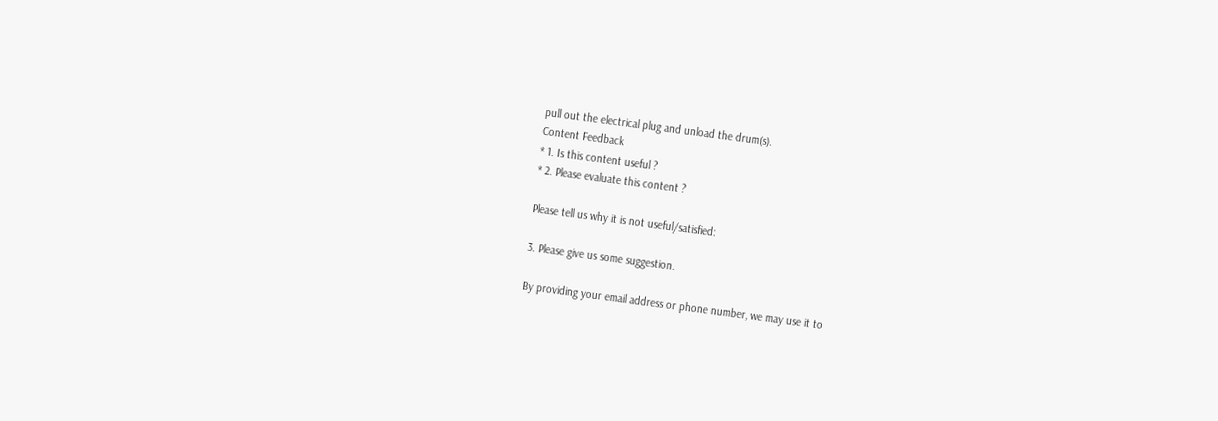pull out the electrical plug and unload the drum(s).
Content Feedback
* 1. Is this content useful ?
* 2. Please evaluate this content ?

Please tell us why it is not useful/satisfied:

3. Please give us some suggestion.

By providing your email address or phone number, we may use it to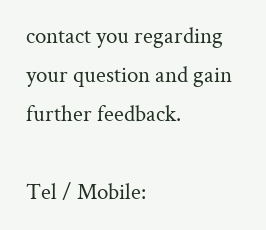contact you regarding your question and gain further feedback.

Tel / Mobile: